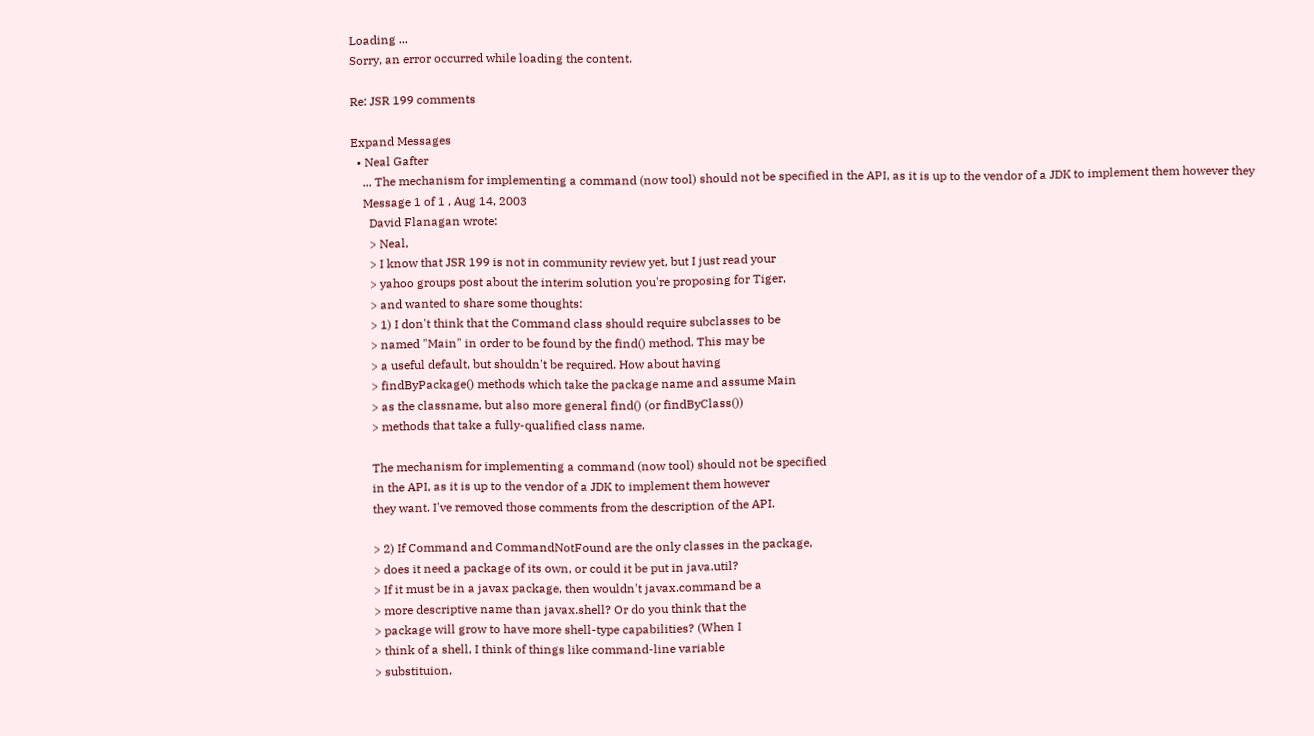Loading ...
Sorry, an error occurred while loading the content.

Re: JSR 199 comments

Expand Messages
  • Neal Gafter
    ... The mechanism for implementing a command (now tool) should not be specified in the API, as it is up to the vendor of a JDK to implement them however they
    Message 1 of 1 , Aug 14, 2003
      David Flanagan wrote:
      > Neal,
      > I know that JSR 199 is not in community review yet, but I just read your
      > yahoo groups post about the interim solution you're proposing for Tiger,
      > and wanted to share some thoughts:
      > 1) I don't think that the Command class should require subclasses to be
      > named "Main" in order to be found by the find() method. This may be
      > a useful default, but shouldn't be required. How about having
      > findByPackage() methods which take the package name and assume Main
      > as the classname, but also more general find() (or findByClass())
      > methods that take a fully-qualified class name.

      The mechanism for implementing a command (now tool) should not be specified
      in the API, as it is up to the vendor of a JDK to implement them however
      they want. I've removed those comments from the description of the API.

      > 2) If Command and CommandNotFound are the only classes in the package,
      > does it need a package of its own, or could it be put in java.util?
      > If it must be in a javax package, then wouldn't javax.command be a
      > more descriptive name than javax.shell? Or do you think that the
      > package will grow to have more shell-type capabilities? (When I
      > think of a shell, I think of things like command-line variable
      > substituion,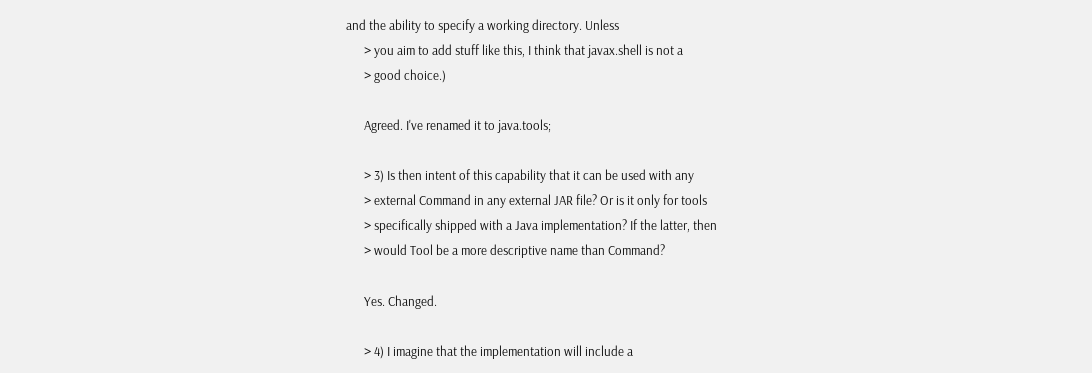and the ability to specify a working directory. Unless
      > you aim to add stuff like this, I think that javax.shell is not a
      > good choice.)

      Agreed. I've renamed it to java.tools;

      > 3) Is then intent of this capability that it can be used with any
      > external Command in any external JAR file? Or is it only for tools
      > specifically shipped with a Java implementation? If the latter, then
      > would Tool be a more descriptive name than Command?

      Yes. Changed.

      > 4) I imagine that the implementation will include a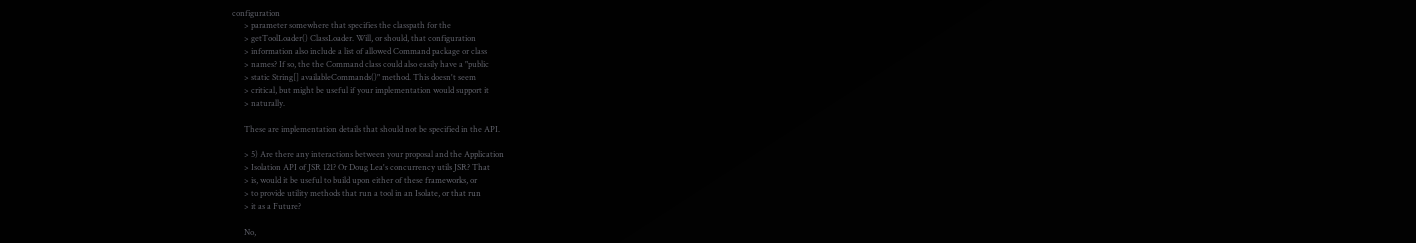configuration
      > parameter somewhere that specifies the classpath for the
      > getToolLoader() ClassLoader. Will, or should, that configuration
      > information also include a list of allowed Command package or class
      > names? If so, the the Command class could also easily have a "public
      > static String[] availableCommands()" method. This doesn't seem
      > critical, but might be useful if your implementation would support it
      > naturally.

      These are implementation details that should not be specified in the API.

      > 5) Are there any interactions between your proposal and the Application
      > Isolation API of JSR 121? Or Doug Lea's concurrency utils JSR? That
      > is, would it be useful to build upon either of these frameworks, or
      > to provide utility methods that run a tool in an Isolate, or that run
      > it as a Future?

      No,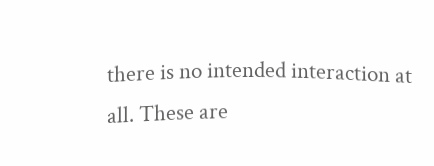there is no intended interaction at all. These are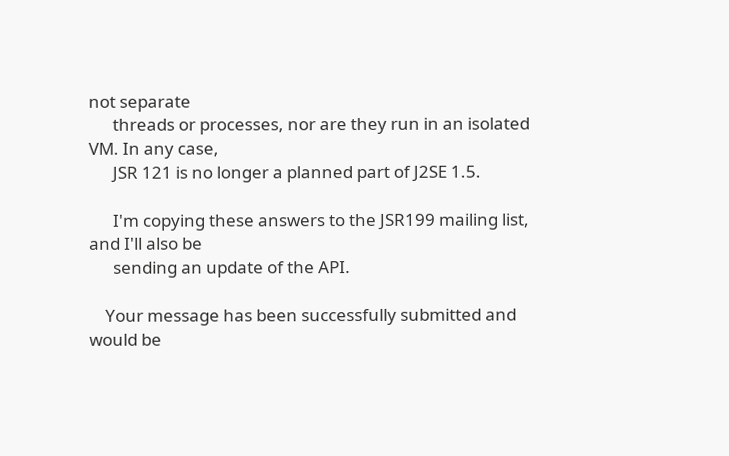not separate
      threads or processes, nor are they run in an isolated VM. In any case,
      JSR 121 is no longer a planned part of J2SE 1.5.

      I'm copying these answers to the JSR199 mailing list, and I'll also be
      sending an update of the API.

    Your message has been successfully submitted and would be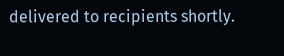delivered to recipients shortly.